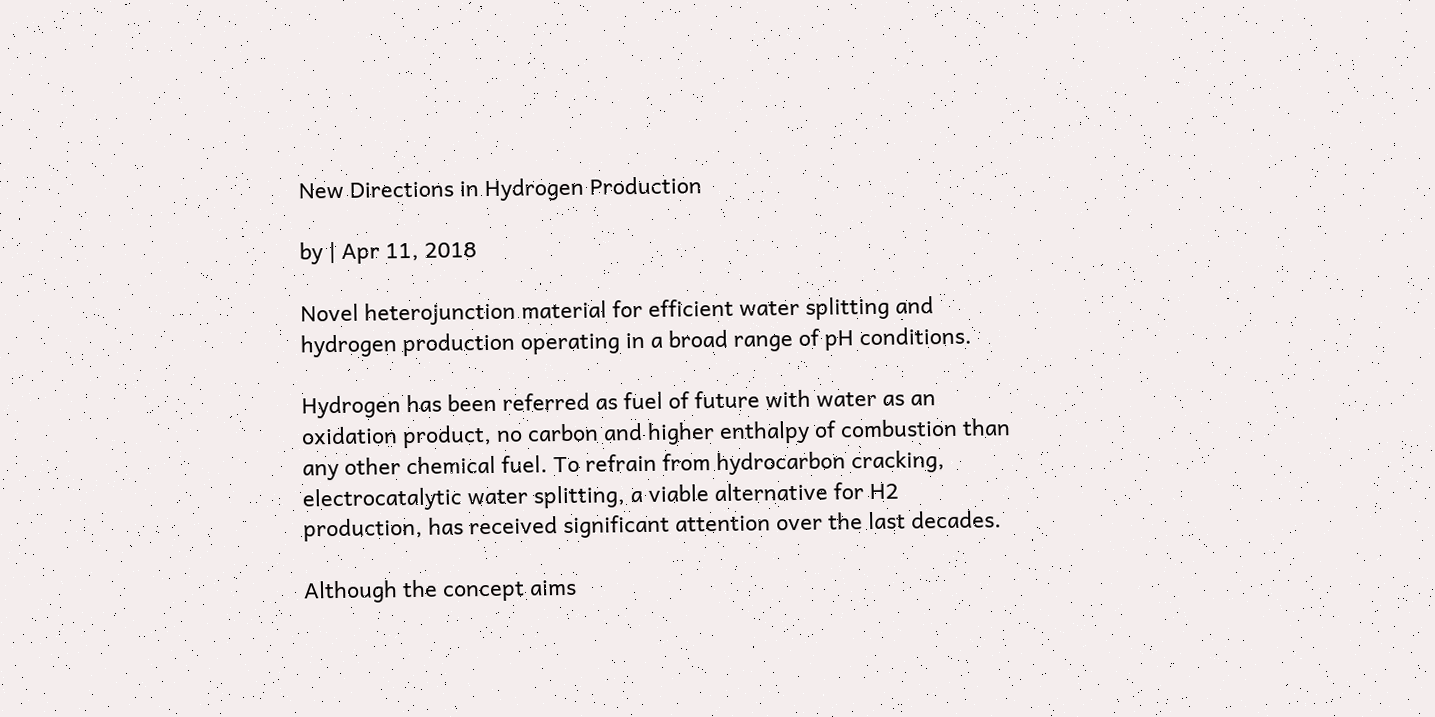New Directions in Hydrogen Production

by | Apr 11, 2018

Novel heterojunction material for efficient water splitting and hydrogen production operating in a broad range of pH conditions.

Hydrogen has been referred as fuel of future with water as an oxidation product, no carbon and higher enthalpy of combustion than any other chemical fuel. To refrain from hydrocarbon cracking, electrocatalytic water splitting, a viable alternative for H2 production, has received significant attention over the last decades.

Although the concept aims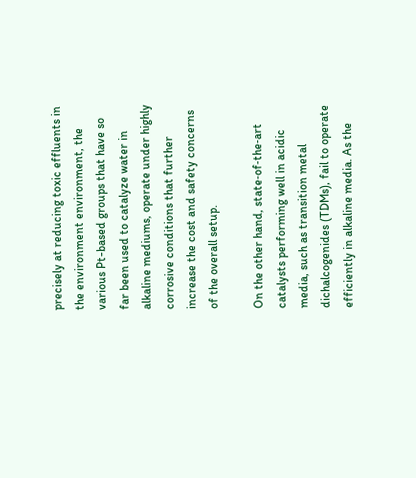precisely at reducing toxic effluents in the environment environment, the various Pt-based groups that have so far been used to catalyze water in alkaline mediums, operate under highly corrosive conditions that further increase the cost and safety concerns of the overall setup.

On the other hand, state‐of‐the‐art catalysts performing well in acidic media, such as transition metal dichalcogenides (TDMs), fail to operate efficiently in alkaline media. As the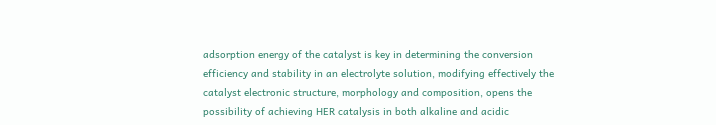adsorption energy of the catalyst is key in determining the conversion efficiency and stability in an electrolyte solution, modifying effectively the catalyst electronic structure, morphology and composition, opens the possibility of achieving HER catalysis in both alkaline and acidic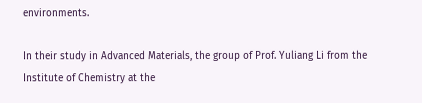environments.

In their study in Advanced Materials, the group of Prof. Yuliang Li from the Institute of Chemistry at the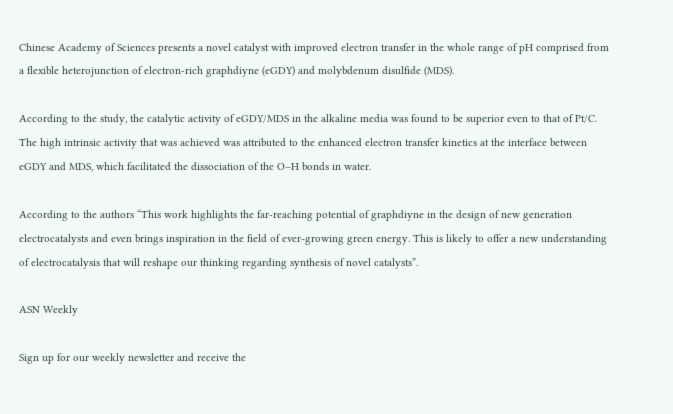Chinese Academy of Sciences presents a novel catalyst with improved electron transfer in the whole range of pH comprised from a flexible heterojunction of electron-rich graphdiyne (eGDY) and molybdenum disulfide (MDS).

According to the study, the catalytic activity of eGDY/MDS in the alkaline media was found to be superior even to that of Pt/C. The high intrinsic activity that was achieved was attributed to the enhanced electron transfer kinetics at the interface between eGDY and MDS, which facilitated the dissociation of the O–H bonds in water.

According to the authors “This work highlights the far-reaching potential of graphdiyne in the design of new generation electrocatalysts and even brings inspiration in the field of ever-growing green energy. This is likely to offer a new understanding of electrocatalysis that will reshape our thinking regarding synthesis of novel catalysts”.

ASN Weekly

Sign up for our weekly newsletter and receive the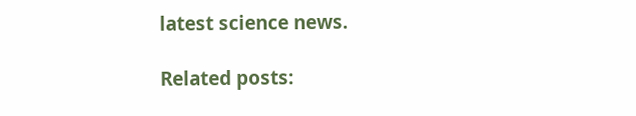latest science news.

Related posts: